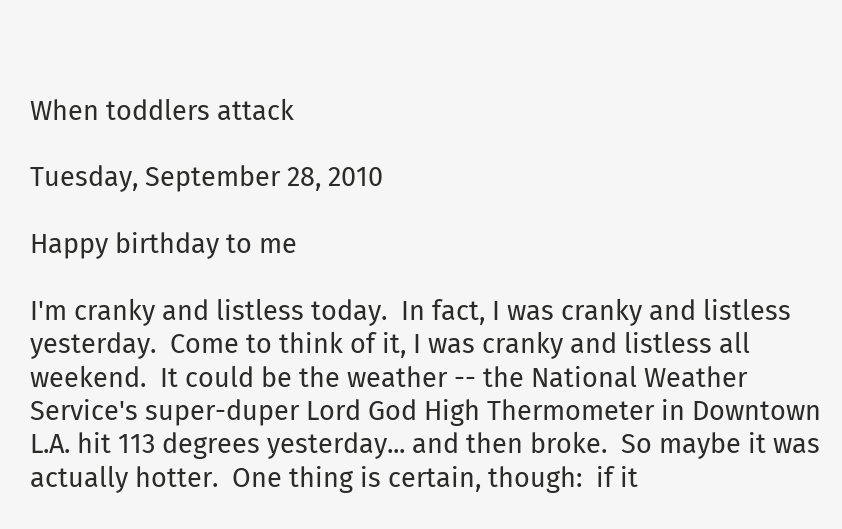When toddlers attack

Tuesday, September 28, 2010

Happy birthday to me

I'm cranky and listless today.  In fact, I was cranky and listless yesterday.  Come to think of it, I was cranky and listless all weekend.  It could be the weather -- the National Weather Service's super-duper Lord God High Thermometer in Downtown L.A. hit 113 degrees yesterday... and then broke.  So maybe it was actually hotter.  One thing is certain, though:  if it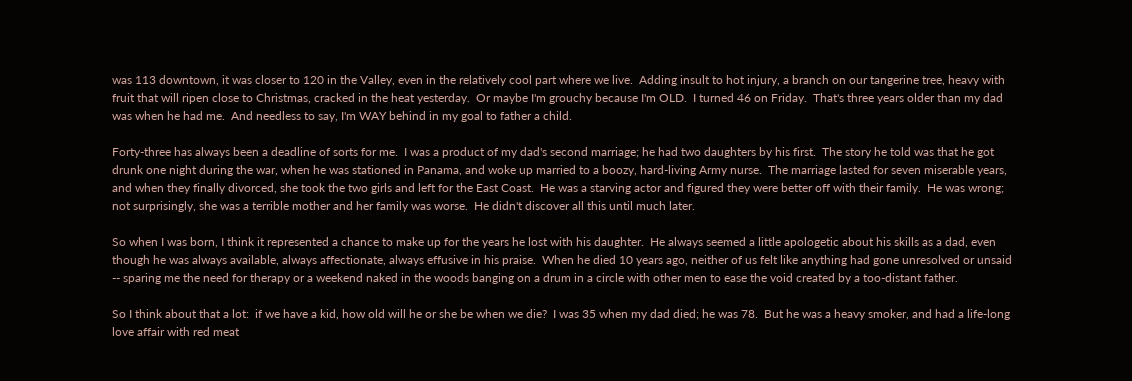was 113 downtown, it was closer to 120 in the Valley, even in the relatively cool part where we live.  Adding insult to hot injury, a branch on our tangerine tree, heavy with fruit that will ripen close to Christmas, cracked in the heat yesterday.  Or maybe I'm grouchy because I'm OLD.  I turned 46 on Friday.  That's three years older than my dad was when he had me.  And needless to say, I'm WAY behind in my goal to father a child.

Forty-three has always been a deadline of sorts for me.  I was a product of my dad's second marriage; he had two daughters by his first.  The story he told was that he got drunk one night during the war, when he was stationed in Panama, and woke up married to a boozy, hard-living Army nurse.  The marriage lasted for seven miserable years, and when they finally divorced, she took the two girls and left for the East Coast.  He was a starving actor and figured they were better off with their family.  He was wrong; not surprisingly, she was a terrible mother and her family was worse.  He didn't discover all this until much later.

So when I was born, I think it represented a chance to make up for the years he lost with his daughter.  He always seemed a little apologetic about his skills as a dad, even though he was always available, always affectionate, always effusive in his praise.  When he died 10 years ago, neither of us felt like anything had gone unresolved or unsaid -- sparing me the need for therapy or a weekend naked in the woods banging on a drum in a circle with other men to ease the void created by a too-distant father.

So I think about that a lot:  if we have a kid, how old will he or she be when we die?  I was 35 when my dad died; he was 78.  But he was a heavy smoker, and had a life-long love affair with red meat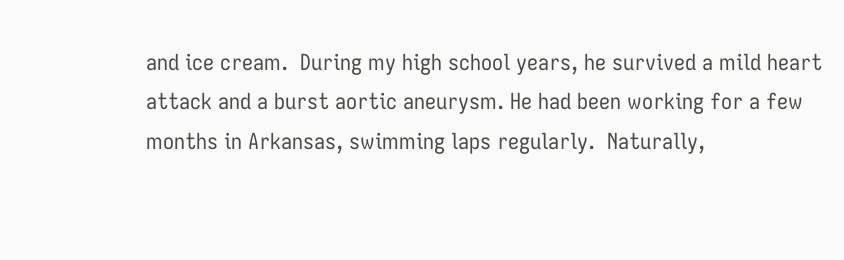and ice cream.  During my high school years, he survived a mild heart attack and a burst aortic aneurysm. He had been working for a few months in Arkansas, swimming laps regularly.  Naturally,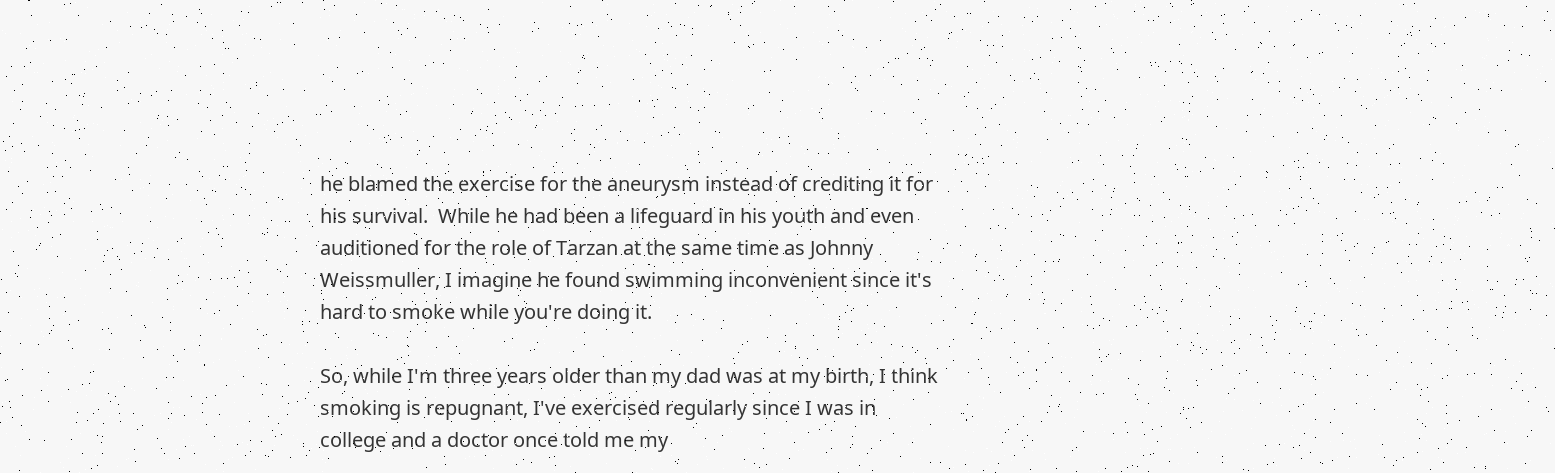he blamed the exercise for the aneurysm instead of crediting it for his survival.  While he had been a lifeguard in his youth and even auditioned for the role of Tarzan at the same time as Johnny Weissmuller, I imagine he found swimming inconvenient since it's hard to smoke while you're doing it.

So, while I'm three years older than my dad was at my birth, I think smoking is repugnant, I've exercised regularly since I was in college and a doctor once told me my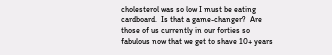cholesterol was so low I must be eating cardboard.  Is that a game-changer?  Are those of us currently in our forties so fabulous now that we get to shave 10+ years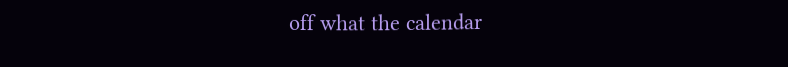off what the calendar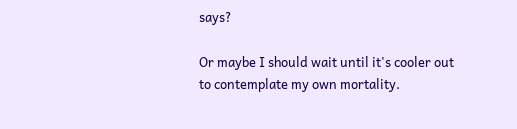says?

Or maybe I should wait until it's cooler out to contemplate my own mortality.